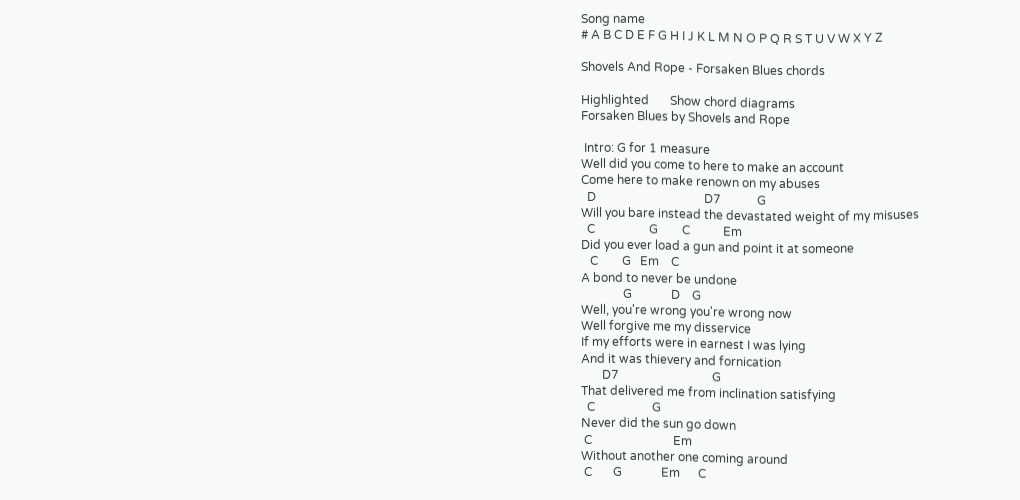Song name
# A B C D E F G H I J K L M N O P Q R S T U V W X Y Z

Shovels And Rope - Forsaken Blues chords

Highlighted       Show chord diagrams
Forsaken Blues by Shovels and Rope

 Intro: G for 1 measure
Well did you come to here to make an account
Come here to make renown on my abuses
  D                                    D7            G
Will you bare instead the devastated weight of my misuses
  C                  G        C           Em
Did you ever load a gun and point it at someone
   C        G   Em    C
A bond to never be undone
              G             D    G
Well, you're wrong you're wrong now
Well forgive me my disservice
If my efforts were in earnest I was lying
And it was thievery and fornication
       D7                               G
That delivered me from inclination satisfying
  C                   G
Never did the sun go down
 C                           Em
Without another one coming around
 C       G             Em      C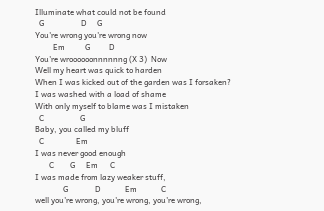Illuminate what could not be found
  G                  D     G
You're wrong you're wrong now
         Em          G         D
You're wroooooonnnnnng (X 3)  Now
Well my heart was quick to harden
When I was kicked out of the garden was I forsaken?
I was washed with a load of shame
With only myself to blame was I mistaken
  C                  G
Baby, you called my bluff
  C                Em
I was never good enough
       C        G     Em      C
I was made from lazy weaker stuff,
              G             D            Em            C
well you're wrong, you're wrong, you're wrong,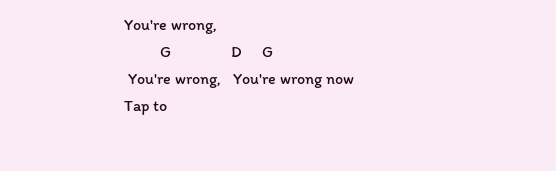You're wrong,
         G               D     G
 You're wrong,   You're wrong now
Tap to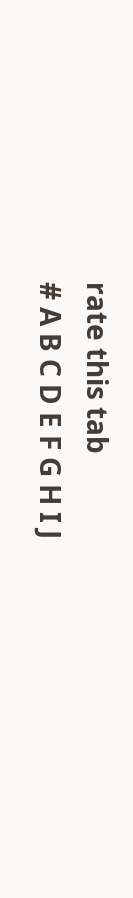rate this tab
# A B C D E F G H I J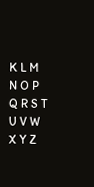K L M N O P Q R S T U V W X Y Z